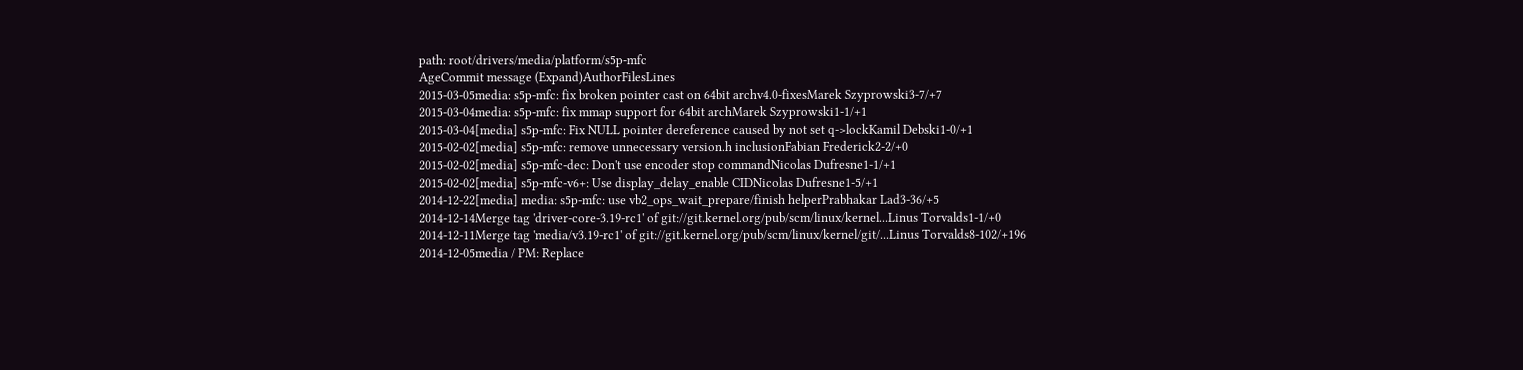path: root/drivers/media/platform/s5p-mfc
AgeCommit message (Expand)AuthorFilesLines
2015-03-05media: s5p-mfc: fix broken pointer cast on 64bit archv4.0-fixesMarek Szyprowski3-7/+7
2015-03-04media: s5p-mfc: fix mmap support for 64bit archMarek Szyprowski1-1/+1
2015-03-04[media] s5p-mfc: Fix NULL pointer dereference caused by not set q->lockKamil Debski1-0/+1
2015-02-02[media] s5p-mfc: remove unnecessary version.h inclusionFabian Frederick2-2/+0
2015-02-02[media] s5p-mfc-dec: Don't use encoder stop commandNicolas Dufresne1-1/+1
2015-02-02[media] s5p-mfc-v6+: Use display_delay_enable CIDNicolas Dufresne1-5/+1
2014-12-22[media] media: s5p-mfc: use vb2_ops_wait_prepare/finish helperPrabhakar Lad3-36/+5
2014-12-14Merge tag 'driver-core-3.19-rc1' of git://git.kernel.org/pub/scm/linux/kernel...Linus Torvalds1-1/+0
2014-12-11Merge tag 'media/v3.19-rc1' of git://git.kernel.org/pub/scm/linux/kernel/git/...Linus Torvalds8-102/+196
2014-12-05media / PM: Replace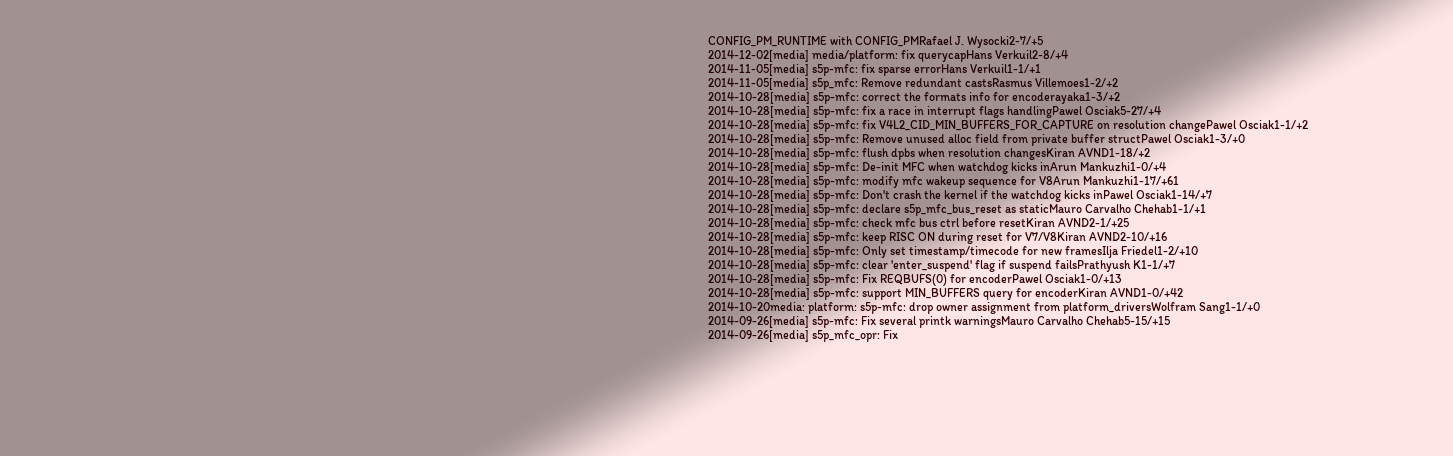CONFIG_PM_RUNTIME with CONFIG_PMRafael J. Wysocki2-7/+5
2014-12-02[media] media/platform: fix querycapHans Verkuil2-8/+4
2014-11-05[media] s5p-mfc: fix sparse errorHans Verkuil1-1/+1
2014-11-05[media] s5p_mfc: Remove redundant castsRasmus Villemoes1-2/+2
2014-10-28[media] s5p-mfc: correct the formats info for encoderayaka1-3/+2
2014-10-28[media] s5p-mfc: fix a race in interrupt flags handlingPawel Osciak5-27/+4
2014-10-28[media] s5p-mfc: fix V4L2_CID_MIN_BUFFERS_FOR_CAPTURE on resolution changePawel Osciak1-1/+2
2014-10-28[media] s5p-mfc: Remove unused alloc field from private buffer structPawel Osciak1-3/+0
2014-10-28[media] s5p-mfc: flush dpbs when resolution changesKiran AVND1-18/+2
2014-10-28[media] s5p-mfc: De-init MFC when watchdog kicks inArun Mankuzhi1-0/+4
2014-10-28[media] s5p-mfc: modify mfc wakeup sequence for V8Arun Mankuzhi1-17/+61
2014-10-28[media] s5p-mfc: Don't crash the kernel if the watchdog kicks inPawel Osciak1-14/+7
2014-10-28[media] s5p-mfc: declare s5p_mfc_bus_reset as staticMauro Carvalho Chehab1-1/+1
2014-10-28[media] s5p-mfc: check mfc bus ctrl before resetKiran AVND2-1/+25
2014-10-28[media] s5p-mfc: keep RISC ON during reset for V7/V8Kiran AVND2-10/+16
2014-10-28[media] s5p-mfc: Only set timestamp/timecode for new framesIlja Friedel1-2/+10
2014-10-28[media] s5p-mfc: clear 'enter_suspend' flag if suspend failsPrathyush K1-1/+7
2014-10-28[media] s5p-mfc: Fix REQBUFS(0) for encoderPawel Osciak1-0/+13
2014-10-28[media] s5p-mfc: support MIN_BUFFERS query for encoderKiran AVND1-0/+42
2014-10-20media: platform: s5p-mfc: drop owner assignment from platform_driversWolfram Sang1-1/+0
2014-09-26[media] s5p-mfc: Fix several printk warningsMauro Carvalho Chehab5-15/+15
2014-09-26[media] s5p_mfc_opr: Fix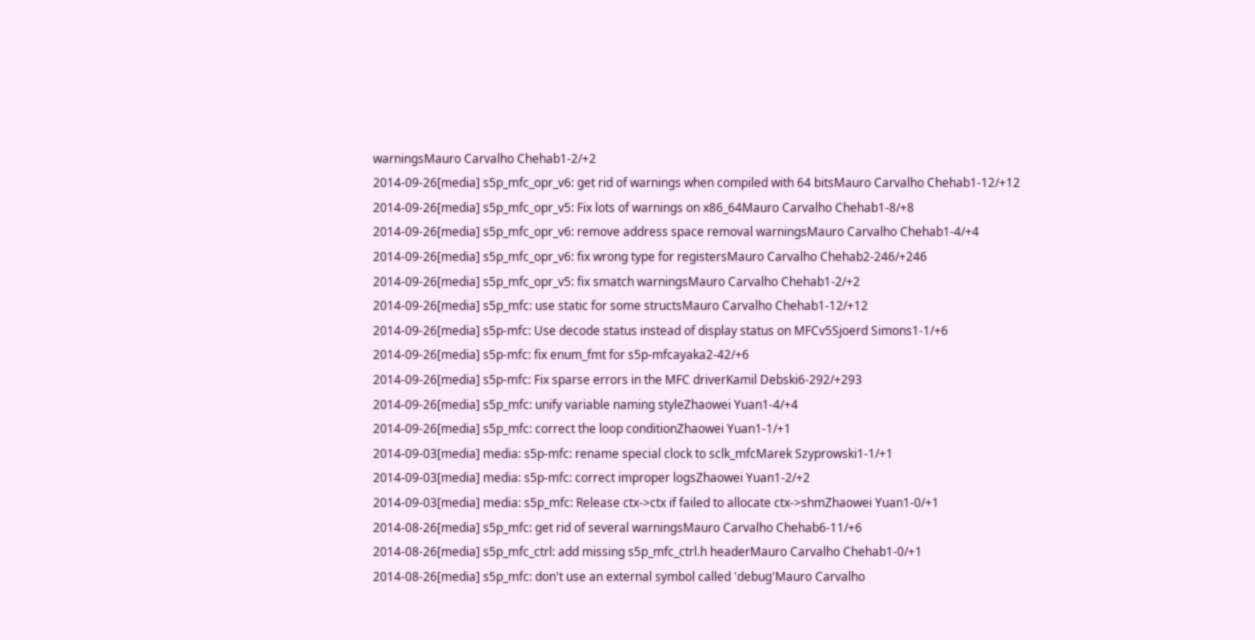warningsMauro Carvalho Chehab1-2/+2
2014-09-26[media] s5p_mfc_opr_v6: get rid of warnings when compiled with 64 bitsMauro Carvalho Chehab1-12/+12
2014-09-26[media] s5p_mfc_opr_v5: Fix lots of warnings on x86_64Mauro Carvalho Chehab1-8/+8
2014-09-26[media] s5p_mfc_opr_v6: remove address space removal warningsMauro Carvalho Chehab1-4/+4
2014-09-26[media] s5p_mfc_opr_v6: fix wrong type for registersMauro Carvalho Chehab2-246/+246
2014-09-26[media] s5p_mfc_opr_v5: fix smatch warningsMauro Carvalho Chehab1-2/+2
2014-09-26[media] s5p_mfc: use static for some structsMauro Carvalho Chehab1-12/+12
2014-09-26[media] s5p-mfc: Use decode status instead of display status on MFCv5Sjoerd Simons1-1/+6
2014-09-26[media] s5p-mfc: fix enum_fmt for s5p-mfcayaka2-42/+6
2014-09-26[media] s5p-mfc: Fix sparse errors in the MFC driverKamil Debski6-292/+293
2014-09-26[media] s5p_mfc: unify variable naming styleZhaowei Yuan1-4/+4
2014-09-26[media] s5p_mfc: correct the loop conditionZhaowei Yuan1-1/+1
2014-09-03[media] media: s5p-mfc: rename special clock to sclk_mfcMarek Szyprowski1-1/+1
2014-09-03[media] media: s5p-mfc: correct improper logsZhaowei Yuan1-2/+2
2014-09-03[media] media: s5p_mfc: Release ctx->ctx if failed to allocate ctx->shmZhaowei Yuan1-0/+1
2014-08-26[media] s5p_mfc: get rid of several warningsMauro Carvalho Chehab6-11/+6
2014-08-26[media] s5p_mfc_ctrl: add missing s5p_mfc_ctrl.h headerMauro Carvalho Chehab1-0/+1
2014-08-26[media] s5p_mfc: don't use an external symbol called 'debug'Mauro Carvalho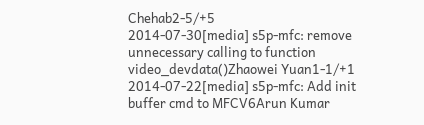Chehab2-5/+5
2014-07-30[media] s5p-mfc: remove unnecessary calling to function video_devdata()Zhaowei Yuan1-1/+1
2014-07-22[media] s5p-mfc: Add init buffer cmd to MFCV6Arun Kumar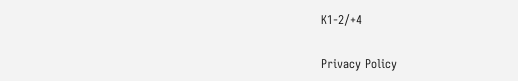K1-2/+4

Privacy Policy